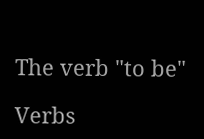The verb "to be"

Verbs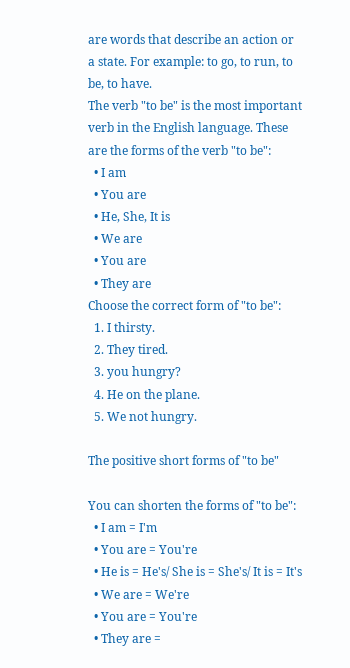are words that describe an action or a state. For example: to go, to run, to be, to have.
The verb "to be" is the most important verb in the English language. These are the forms of the verb "to be":
  • I am
  • You are
  • He, She, It is
  • We are
  • You are
  • They are
Choose the correct form of "to be":
  1. I thirsty.
  2. They tired.
  3. you hungry?
  4. He on the plane.
  5. We not hungry.

The positive short forms of "to be"

You can shorten the forms of "to be":
  • I am = I'm
  • You are = You're
  • He is = He's/ She is = She's/ It is = It's
  • We are = We're
  • You are = You're
  • They are =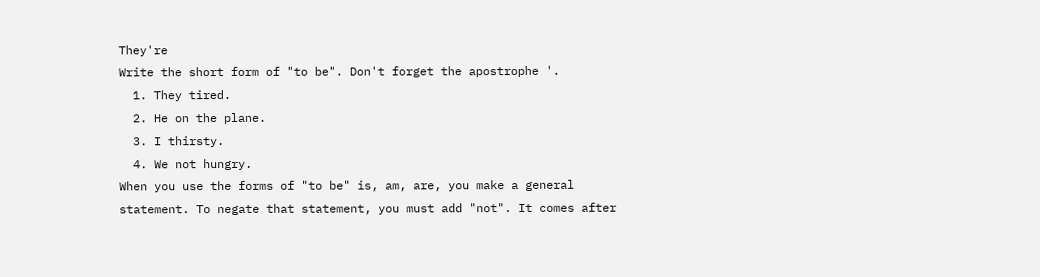They're
Write the short form of "to be". Don't forget the apostrophe '.
  1. They tired.
  2. He on the plane.
  3. I thirsty.
  4. We not hungry.
When you use the forms of "to be" is, am, are, you make a general statement. To negate that statement, you must add "not". It comes after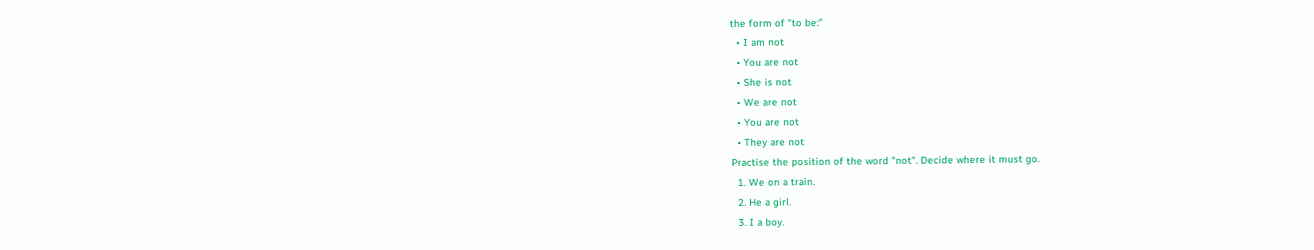the form of "to be:"
  • I am not
  • You are not
  • She is not
  • We are not
  • You are not
  • They are not
Practise the position of the word "not". Decide where it must go.
  1. We on a train.
  2. He a girl.
  3. I a boy.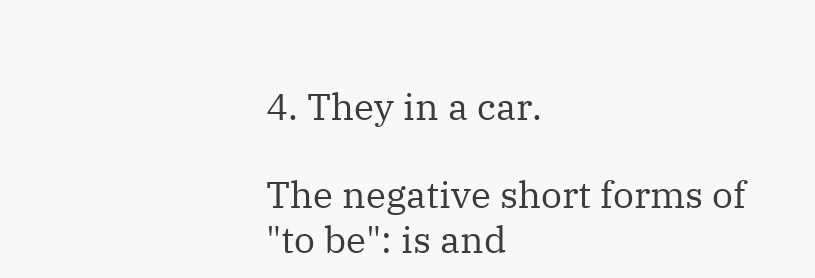4. They in a car.

The negative short forms of "to be": is and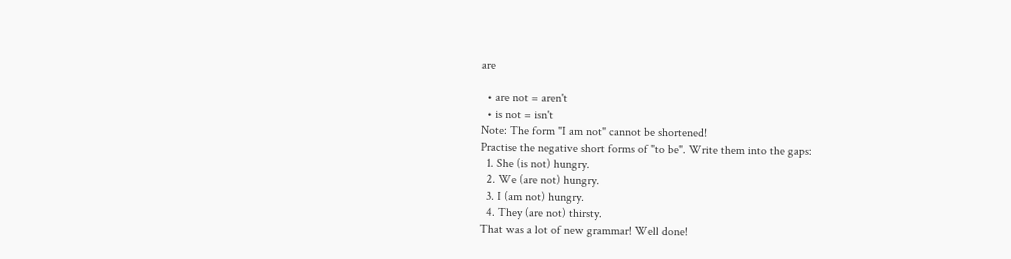are

  • are not = aren't
  • is not = isn't
Note: The form "I am not" cannot be shortened!
Practise the negative short forms of "to be". Write them into the gaps:
  1. She (is not) hungry.
  2. We (are not) hungry.
  3. I (am not) hungry.
  4. They (are not) thirsty.
That was a lot of new grammar! Well done!